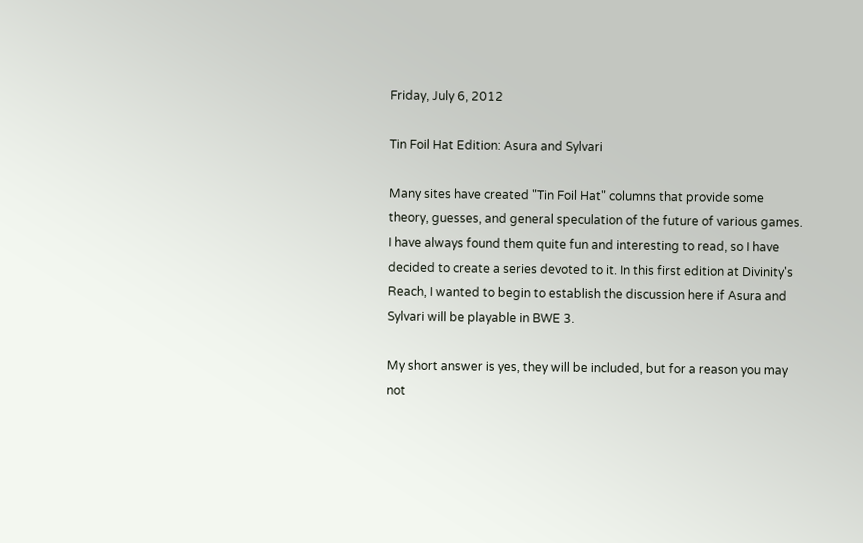Friday, July 6, 2012

Tin Foil Hat Edition: Asura and Sylvari

Many sites have created "Tin Foil Hat" columns that provide some theory, guesses, and general speculation of the future of various games.  I have always found them quite fun and interesting to read, so I have decided to create a series devoted to it. In this first edition at Divinity's Reach, I wanted to begin to establish the discussion here if Asura and Sylvari will be playable in BWE 3.

My short answer is yes, they will be included, but for a reason you may not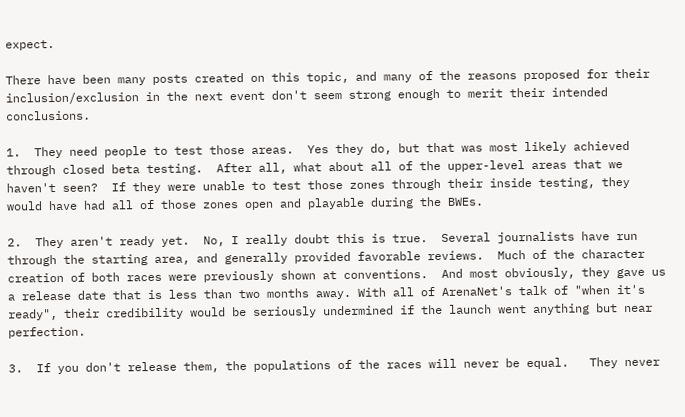expect.

There have been many posts created on this topic, and many of the reasons proposed for their inclusion/exclusion in the next event don't seem strong enough to merit their intended conclusions.

1.  They need people to test those areas.  Yes they do, but that was most likely achieved through closed beta testing.  After all, what about all of the upper-level areas that we haven't seen?  If they were unable to test those zones through their inside testing, they would have had all of those zones open and playable during the BWEs.

2.  They aren't ready yet.  No, I really doubt this is true.  Several journalists have run through the starting area, and generally provided favorable reviews.  Much of the character creation of both races were previously shown at conventions.  And most obviously, they gave us a release date that is less than two months away. With all of ArenaNet's talk of "when it's ready", their credibility would be seriously undermined if the launch went anything but near perfection.

3.  If you don't release them, the populations of the races will never be equal.   They never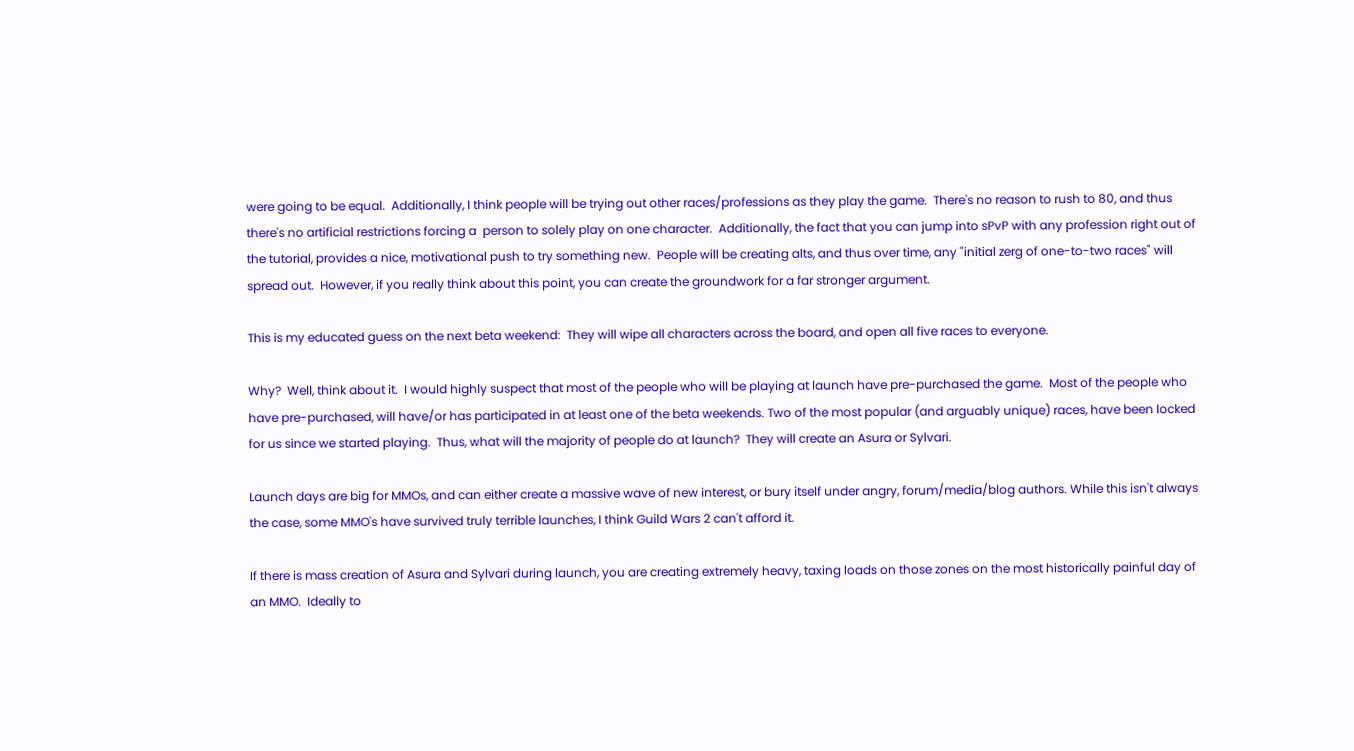were going to be equal.  Additionally, I think people will be trying out other races/professions as they play the game.  There's no reason to rush to 80, and thus there's no artificial restrictions forcing a  person to solely play on one character.  Additionally, the fact that you can jump into sPvP with any profession right out of the tutorial, provides a nice, motivational push to try something new.  People will be creating alts, and thus over time, any "initial zerg of one-to-two races" will spread out.  However, if you really think about this point, you can create the groundwork for a far stronger argument.

This is my educated guess on the next beta weekend:  They will wipe all characters across the board, and open all five races to everyone.

Why?  Well, think about it.  I would highly suspect that most of the people who will be playing at launch have pre-purchased the game.  Most of the people who have pre-purchased, will have/or has participated in at least one of the beta weekends. Two of the most popular (and arguably unique) races, have been locked for us since we started playing.  Thus, what will the majority of people do at launch?  They will create an Asura or Sylvari.

Launch days are big for MMOs, and can either create a massive wave of new interest, or bury itself under angry, forum/media/blog authors. While this isn't always the case, some MMO's have survived truly terrible launches, I think Guild Wars 2 can't afford it.

If there is mass creation of Asura and Sylvari during launch, you are creating extremely heavy, taxing loads on those zones on the most historically painful day of an MMO.  Ideally to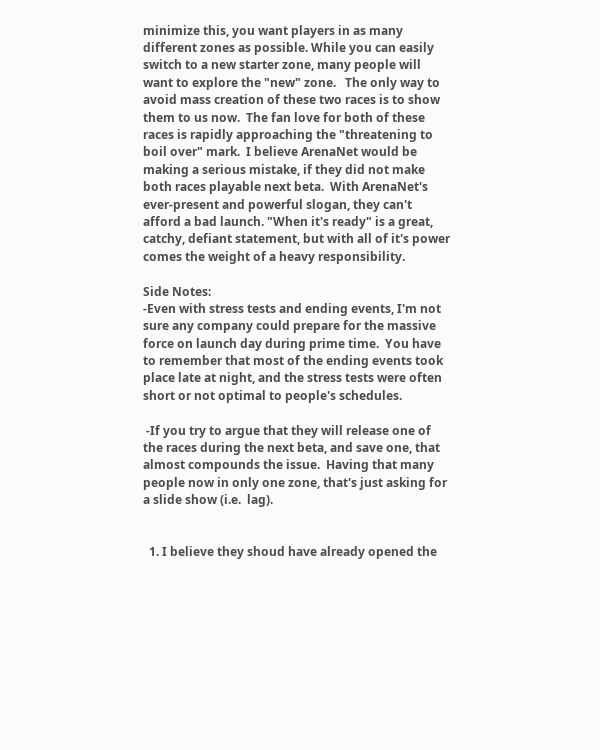minimize this, you want players in as many different zones as possible. While you can easily switch to a new starter zone, many people will want to explore the "new" zone.   The only way to avoid mass creation of these two races is to show them to us now.  The fan love for both of these races is rapidly approaching the "threatening to boil over" mark.  I believe ArenaNet would be making a serious mistake, if they did not make both races playable next beta.  With ArenaNet's ever-present and powerful slogan, they can't afford a bad launch. "When it's ready" is a great, catchy, defiant statement, but with all of it's power comes the weight of a heavy responsibility.

Side Notes:
-Even with stress tests and ending events, I'm not sure any company could prepare for the massive force on launch day during prime time.  You have to remember that most of the ending events took place late at night, and the stress tests were often short or not optimal to people's schedules.

 -If you try to argue that they will release one of the races during the next beta, and save one, that almost compounds the issue.  Having that many people now in only one zone, that's just asking for a slide show (i.e.  lag).


  1. I believe they shoud have already opened the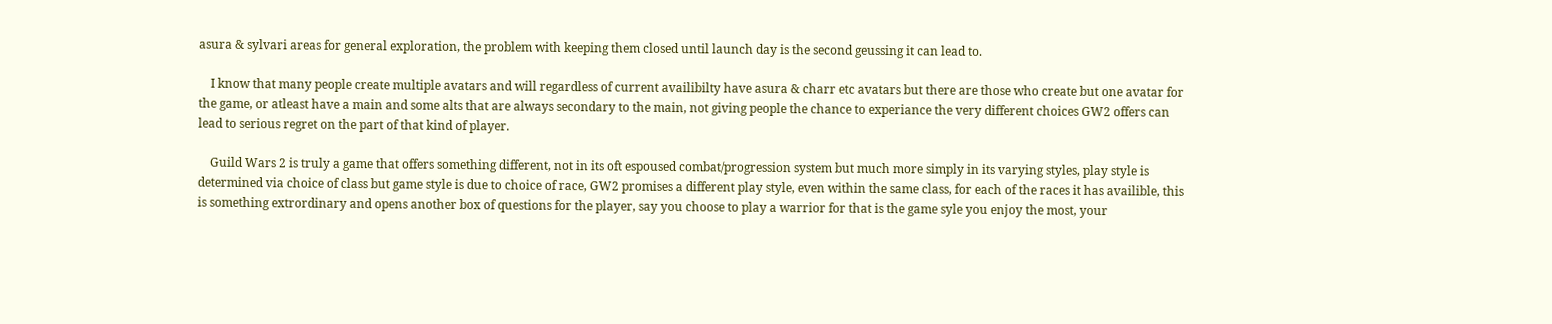asura & sylvari areas for general exploration, the problem with keeping them closed until launch day is the second geussing it can lead to.

    I know that many people create multiple avatars and will regardless of current availibilty have asura & charr etc avatars but there are those who create but one avatar for the game, or atleast have a main and some alts that are always secondary to the main, not giving people the chance to experiance the very different choices GW2 offers can lead to serious regret on the part of that kind of player.

    Guild Wars 2 is truly a game that offers something different, not in its oft espoused combat/progression system but much more simply in its varying styles, play style is determined via choice of class but game style is due to choice of race, GW2 promises a different play style, even within the same class, for each of the races it has availible, this is something extrordinary and opens another box of questions for the player, say you choose to play a warrior for that is the game syle you enjoy the most, your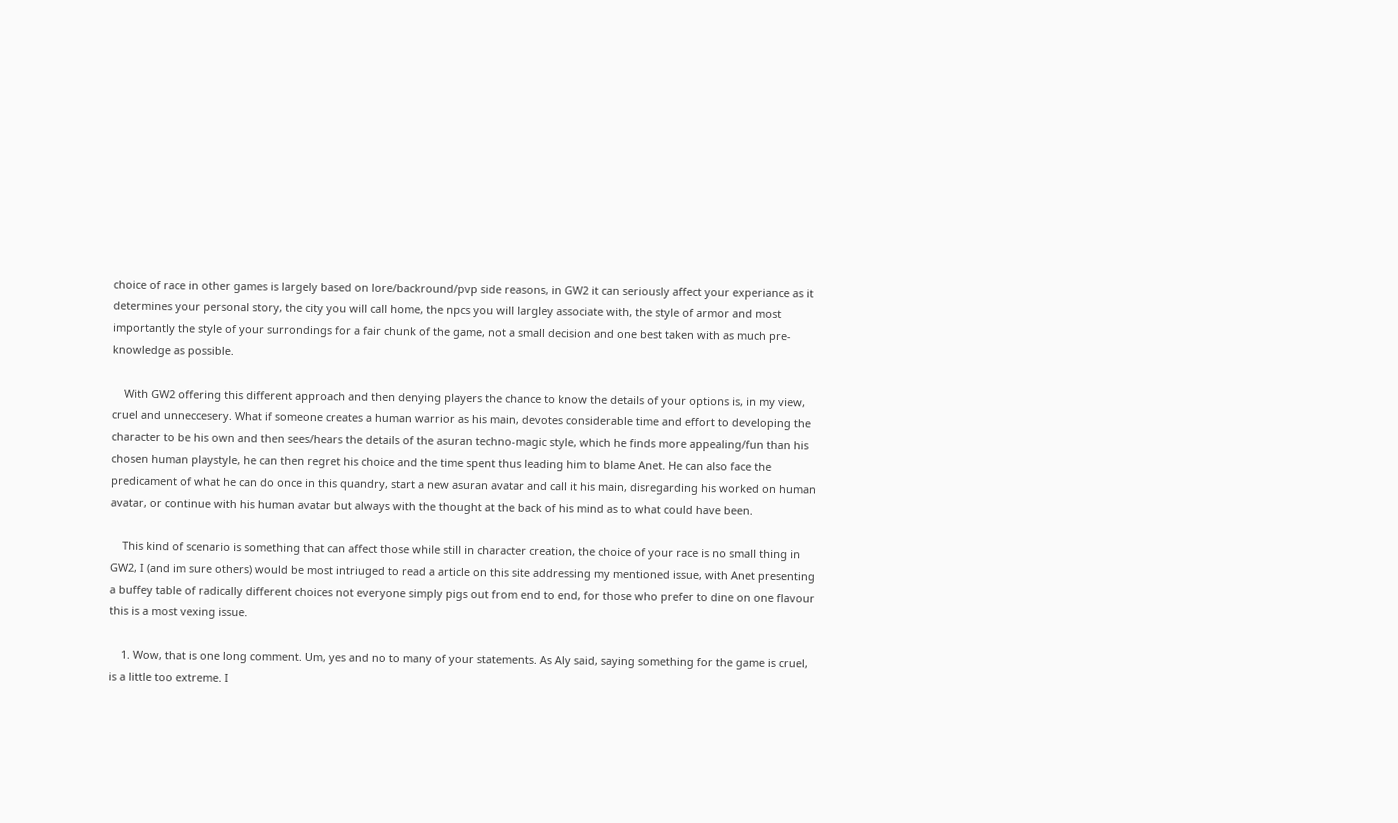choice of race in other games is largely based on lore/backround/pvp side reasons, in GW2 it can seriously affect your experiance as it determines your personal story, the city you will call home, the npcs you will largley associate with, the style of armor and most importantly the style of your surrondings for a fair chunk of the game, not a small decision and one best taken with as much pre-knowledge as possible.

    With GW2 offering this different approach and then denying players the chance to know the details of your options is, in my view, cruel and unneccesery. What if someone creates a human warrior as his main, devotes considerable time and effort to developing the character to be his own and then sees/hears the details of the asuran techno-magic style, which he finds more appealing/fun than his chosen human playstyle, he can then regret his choice and the time spent thus leading him to blame Anet. He can also face the predicament of what he can do once in this quandry, start a new asuran avatar and call it his main, disregarding his worked on human avatar, or continue with his human avatar but always with the thought at the back of his mind as to what could have been.

    This kind of scenario is something that can affect those while still in character creation, the choice of your race is no small thing in GW2, I (and im sure others) would be most intriuged to read a article on this site addressing my mentioned issue, with Anet presenting a buffey table of radically different choices not everyone simply pigs out from end to end, for those who prefer to dine on one flavour this is a most vexing issue.

    1. Wow, that is one long comment. Um, yes and no to many of your statements. As Aly said, saying something for the game is cruel, is a little too extreme. I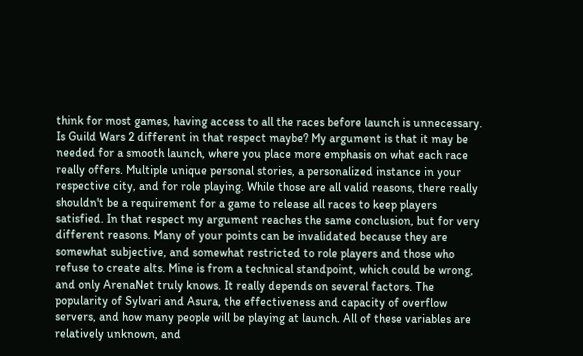think for most games, having access to all the races before launch is unnecessary. Is Guild Wars 2 different in that respect maybe? My argument is that it may be needed for a smooth launch, where you place more emphasis on what each race really offers. Multiple unique personal stories, a personalized instance in your respective city, and for role playing. While those are all valid reasons, there really shouldn't be a requirement for a game to release all races to keep players satisfied. In that respect my argument reaches the same conclusion, but for very different reasons. Many of your points can be invalidated because they are somewhat subjective, and somewhat restricted to role players and those who refuse to create alts. Mine is from a technical standpoint, which could be wrong, and only ArenaNet truly knows. It really depends on several factors. The popularity of Sylvari and Asura, the effectiveness and capacity of overflow servers, and how many people will be playing at launch. All of these variables are relatively unknown, and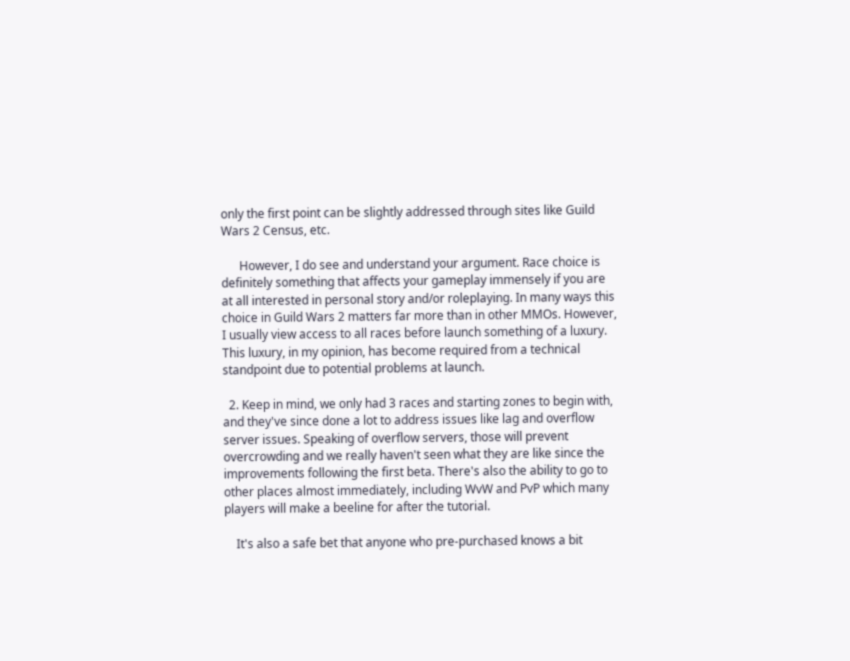only the first point can be slightly addressed through sites like Guild Wars 2 Census, etc.

      However, I do see and understand your argument. Race choice is definitely something that affects your gameplay immensely if you are at all interested in personal story and/or roleplaying. In many ways this choice in Guild Wars 2 matters far more than in other MMOs. However, I usually view access to all races before launch something of a luxury. This luxury, in my opinion, has become required from a technical standpoint due to potential problems at launch.

  2. Keep in mind, we only had 3 races and starting zones to begin with, and they've since done a lot to address issues like lag and overflow server issues. Speaking of overflow servers, those will prevent overcrowding and we really haven't seen what they are like since the improvements following the first beta. There's also the ability to go to other places almost immediately, including WvW and PvP which many players will make a beeline for after the tutorial.

    It's also a safe bet that anyone who pre-purchased knows a bit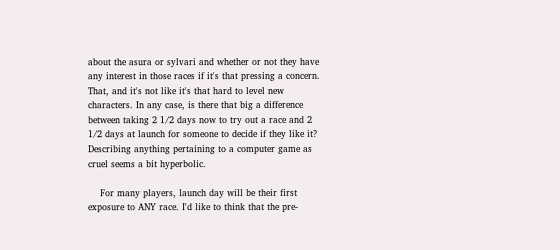about the asura or sylvari and whether or not they have any interest in those races if it's that pressing a concern. That, and it's not like it's that hard to level new characters. In any case, is there that big a difference between taking 2 1/2 days now to try out a race and 2 1/2 days at launch for someone to decide if they like it? Describing anything pertaining to a computer game as cruel seems a bit hyperbolic.

    For many players, launch day will be their first exposure to ANY race. I'd like to think that the pre-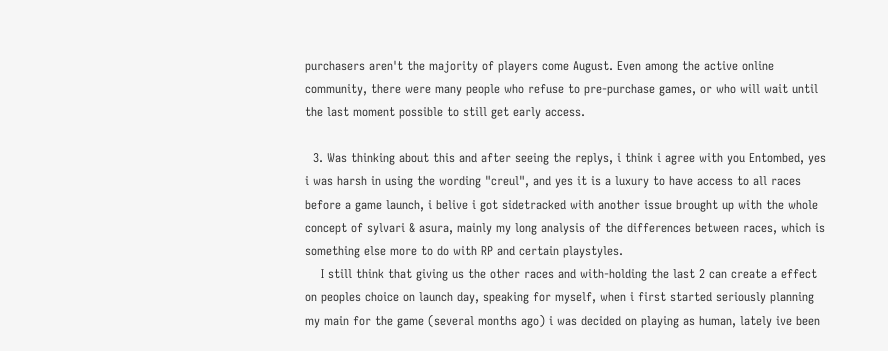purchasers aren't the majority of players come August. Even among the active online community, there were many people who refuse to pre-purchase games, or who will wait until the last moment possible to still get early access.

  3. Was thinking about this and after seeing the replys, i think i agree with you Entombed, yes i was harsh in using the wording "creul", and yes it is a luxury to have access to all races before a game launch, i belive i got sidetracked with another issue brought up with the whole concept of sylvari & asura, mainly my long analysis of the differences between races, which is something else more to do with RP and certain playstyles.
    I still think that giving us the other races and with-holding the last 2 can create a effect on peoples choice on launch day, speaking for myself, when i first started seriously planning my main for the game (several months ago) i was decided on playing as human, lately ive been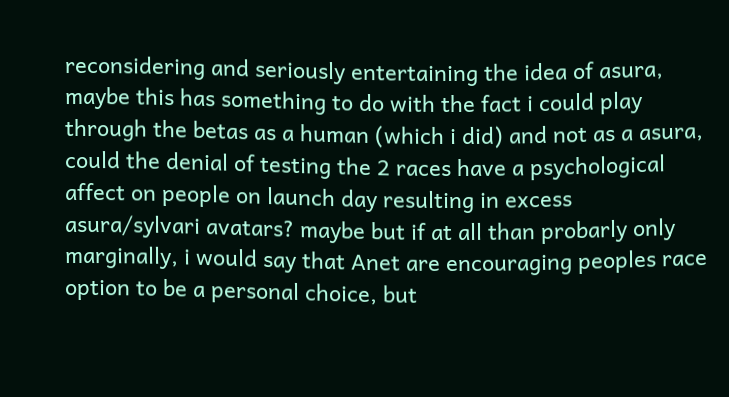reconsidering and seriously entertaining the idea of asura, maybe this has something to do with the fact i could play through the betas as a human (which i did) and not as a asura, could the denial of testing the 2 races have a psychological affect on people on launch day resulting in excess asura/sylvari avatars? maybe but if at all than probarly only marginally, i would say that Anet are encouraging peoples race option to be a personal choice, but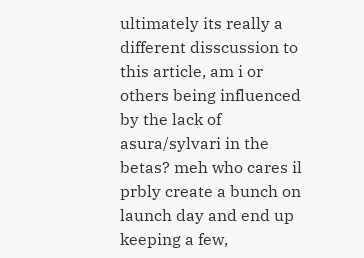ultimately its really a different disscussion to this article, am i or others being influenced by the lack of asura/sylvari in the betas? meh who cares il prbly create a bunch on launch day and end up keeping a few,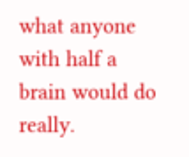what anyone with half a brain would do really.